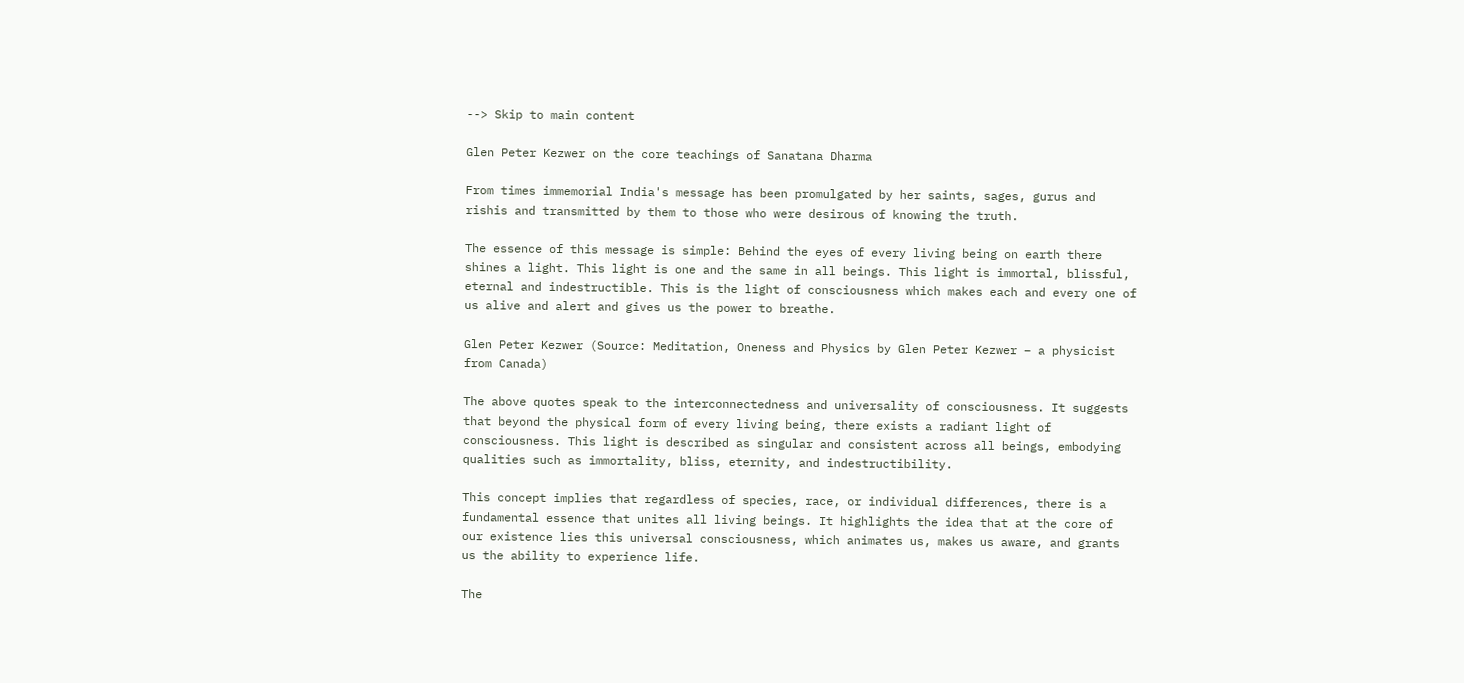--> Skip to main content

Glen Peter Kezwer on the core teachings of Sanatana Dharma

From times immemorial India's message has been promulgated by her saints, sages, gurus and rishis and transmitted by them to those who were desirous of knowing the truth.

The essence of this message is simple: Behind the eyes of every living being on earth there shines a light. This light is one and the same in all beings. This light is immortal, blissful, eternal and indestructible. This is the light of consciousness which makes each and every one of us alive and alert and gives us the power to breathe.

Glen Peter Kezwer (Source: Meditation, Oneness and Physics by Glen Peter Kezwer – a physicist from Canada)

The above quotes speak to the interconnectedness and universality of consciousness. It suggests that beyond the physical form of every living being, there exists a radiant light of consciousness. This light is described as singular and consistent across all beings, embodying qualities such as immortality, bliss, eternity, and indestructibility.

This concept implies that regardless of species, race, or individual differences, there is a fundamental essence that unites all living beings. It highlights the idea that at the core of our existence lies this universal consciousness, which animates us, makes us aware, and grants us the ability to experience life.

The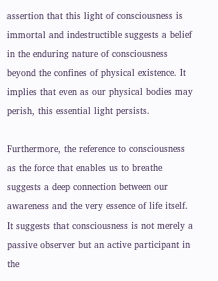assertion that this light of consciousness is immortal and indestructible suggests a belief in the enduring nature of consciousness beyond the confines of physical existence. It implies that even as our physical bodies may perish, this essential light persists.

Furthermore, the reference to consciousness as the force that enables us to breathe suggests a deep connection between our awareness and the very essence of life itself. It suggests that consciousness is not merely a passive observer but an active participant in the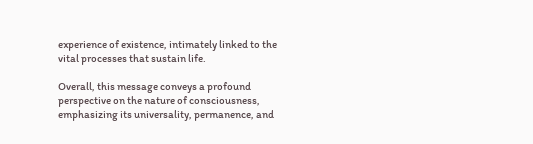experience of existence, intimately linked to the vital processes that sustain life.

Overall, this message conveys a profound perspective on the nature of consciousness, emphasizing its universality, permanence, and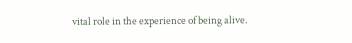vital role in the experience of being alive.